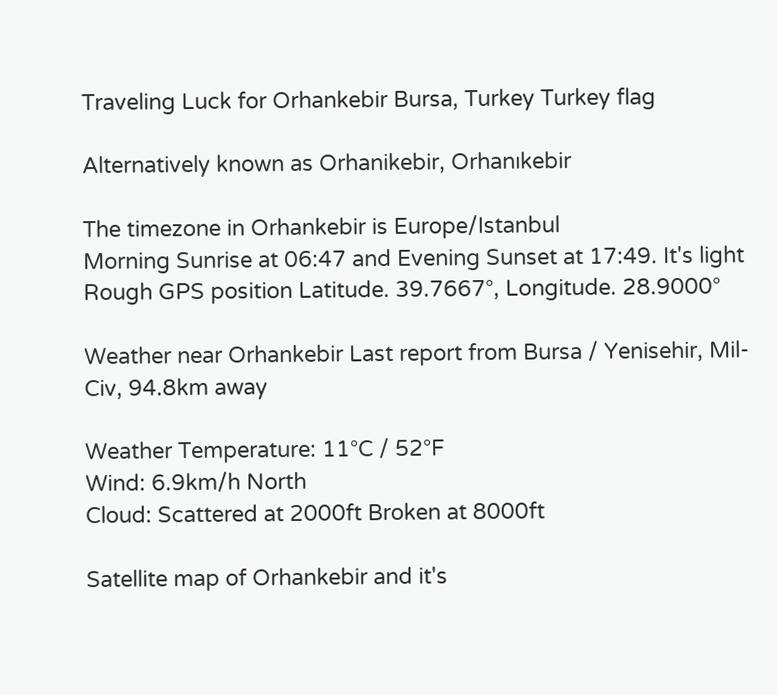Traveling Luck for Orhankebir Bursa, Turkey Turkey flag

Alternatively known as Orhanikebir, Orhanıkebir

The timezone in Orhankebir is Europe/Istanbul
Morning Sunrise at 06:47 and Evening Sunset at 17:49. It's light
Rough GPS position Latitude. 39.7667°, Longitude. 28.9000°

Weather near Orhankebir Last report from Bursa / Yenisehir, Mil-Civ, 94.8km away

Weather Temperature: 11°C / 52°F
Wind: 6.9km/h North
Cloud: Scattered at 2000ft Broken at 8000ft

Satellite map of Orhankebir and it's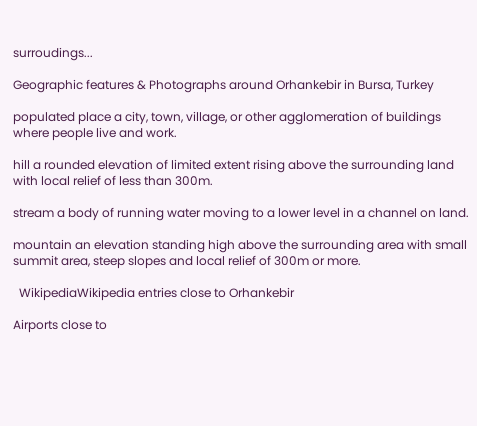surroudings...

Geographic features & Photographs around Orhankebir in Bursa, Turkey

populated place a city, town, village, or other agglomeration of buildings where people live and work.

hill a rounded elevation of limited extent rising above the surrounding land with local relief of less than 300m.

stream a body of running water moving to a lower level in a channel on land.

mountain an elevation standing high above the surrounding area with small summit area, steep slopes and local relief of 300m or more.

  WikipediaWikipedia entries close to Orhankebir

Airports close to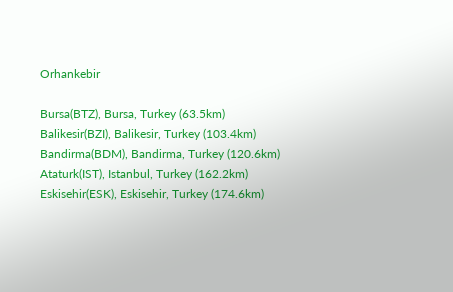Orhankebir

Bursa(BTZ), Bursa, Turkey (63.5km)
Balikesir(BZI), Balikesir, Turkey (103.4km)
Bandirma(BDM), Bandirma, Turkey (120.6km)
Ataturk(IST), Istanbul, Turkey (162.2km)
Eskisehir(ESK), Eskisehir, Turkey (174.6km)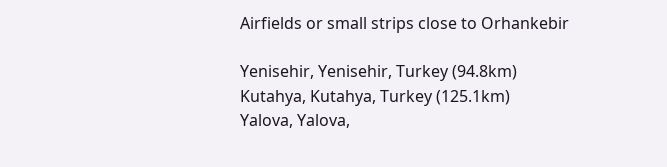Airfields or small strips close to Orhankebir

Yenisehir, Yenisehir, Turkey (94.8km)
Kutahya, Kutahya, Turkey (125.1km)
Yalova, Yalova,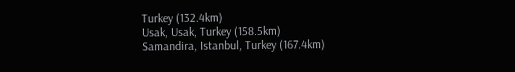Turkey (132.4km)
Usak, Usak, Turkey (158.5km)
Samandira, Istanbul, Turkey (167.4km)